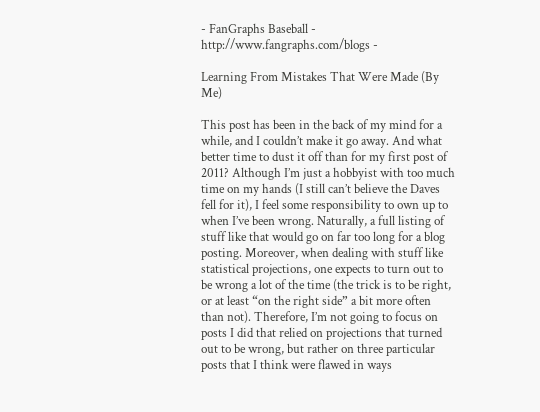- FanGraphs Baseball - http://www.fangraphs.com/blogs -

Learning From Mistakes That Were Made (By Me)

This post has been in the back of my mind for a while, and I couldn’t make it go away. And what better time to dust it off than for my first post of 2011? Although I’m just a hobbyist with too much time on my hands (I still can’t believe the Daves fell for it), I feel some responsibility to own up to when I’ve been wrong. Naturally, a full listing of stuff like that would go on far too long for a blog posting. Moreover, when dealing with stuff like statistical projections, one expects to turn out to be wrong a lot of the time (the trick is to be right, or at least “on the right side” a bit more often than not). Therefore, I’m not going to focus on posts I did that relied on projections that turned out to be wrong, but rather on three particular posts that I think were flawed in ways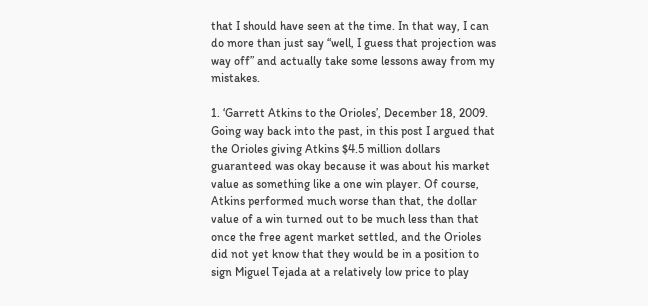that I should have seen at the time. In that way, I can do more than just say “well, I guess that projection was way off” and actually take some lessons away from my mistakes.

1. ‘Garrett Atkins to the Orioles’, December 18, 2009. Going way back into the past, in this post I argued that the Orioles giving Atkins $4.5 million dollars guaranteed was okay because it was about his market value as something like a one win player. Of course, Atkins performed much worse than that, the dollar value of a win turned out to be much less than that once the free agent market settled, and the Orioles did not yet know that they would be in a position to sign Miguel Tejada at a relatively low price to play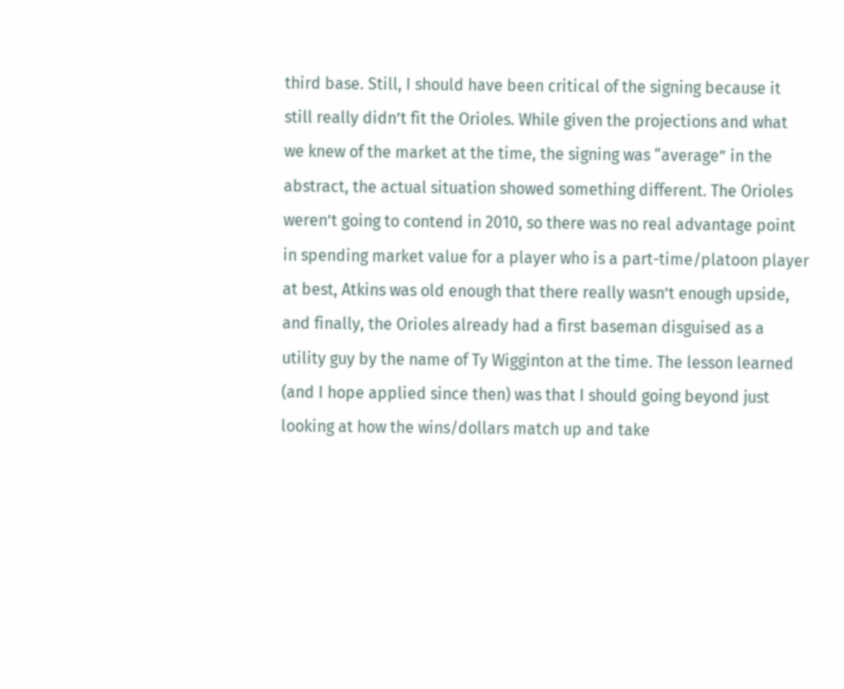third base. Still, I should have been critical of the signing because it still really didn’t fit the Orioles. While given the projections and what we knew of the market at the time, the signing was “average” in the abstract, the actual situation showed something different. The Orioles weren’t going to contend in 2010, so there was no real advantage point in spending market value for a player who is a part-time/platoon player at best, Atkins was old enough that there really wasn’t enough upside, and finally, the Orioles already had a first baseman disguised as a utility guy by the name of Ty Wigginton at the time. The lesson learned (and I hope applied since then) was that I should going beyond just looking at how the wins/dollars match up and take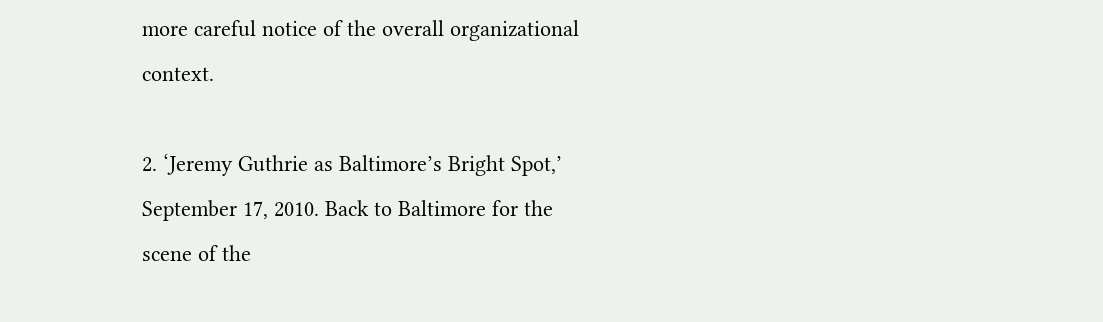more careful notice of the overall organizational context.

2. ‘Jeremy Guthrie as Baltimore’s Bright Spot,’ September 17, 2010. Back to Baltimore for the scene of the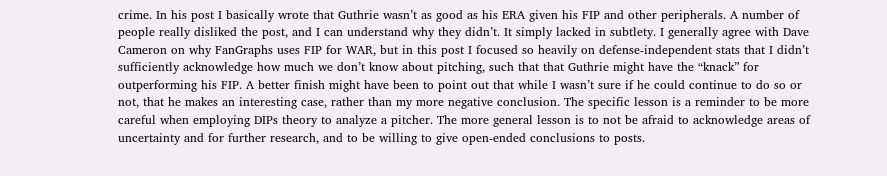crime. In his post I basically wrote that Guthrie wasn’t as good as his ERA given his FIP and other peripherals. A number of people really disliked the post, and I can understand why they didn’t. It simply lacked in subtlety. I generally agree with Dave Cameron on why FanGraphs uses FIP for WAR, but in this post I focused so heavily on defense-independent stats that I didn’t sufficiently acknowledge how much we don’t know about pitching, such that that Guthrie might have the “knack” for outperforming his FIP. A better finish might have been to point out that while I wasn’t sure if he could continue to do so or not, that he makes an interesting case, rather than my more negative conclusion. The specific lesson is a reminder to be more careful when employing DIPs theory to analyze a pitcher. The more general lesson is to not be afraid to acknowledge areas of uncertainty and for further research, and to be willing to give open-ended conclusions to posts.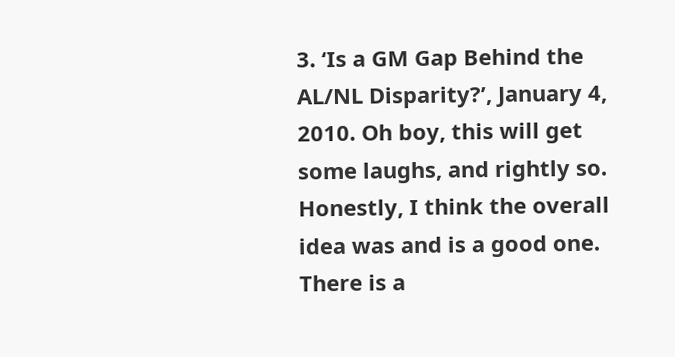3. ‘Is a GM Gap Behind the AL/NL Disparity?’, January 4, 2010. Oh boy, this will get some laughs, and rightly so. Honestly, I think the overall idea was and is a good one. There is a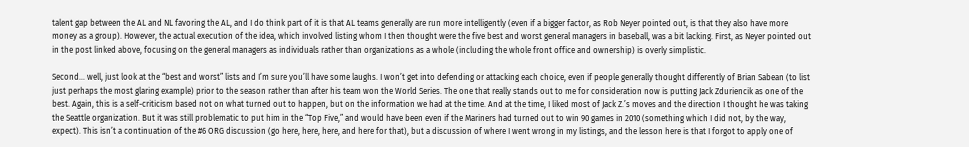talent gap between the AL and NL favoring the AL, and I do think part of it is that AL teams generally are run more intelligently (even if a bigger factor, as Rob Neyer pointed out, is that they also have more money as a group). However, the actual execution of the idea, which involved listing whom I then thought were the five best and worst general managers in baseball, was a bit lacking. First, as Neyer pointed out in the post linked above, focusing on the general managers as individuals rather than organizations as a whole (including the whole front office and ownership) is overly simplistic.

Second… well, just look at the “best and worst” lists and I’m sure you’ll have some laughs. I won’t get into defending or attacking each choice, even if people generally thought differently of Brian Sabean (to list just perhaps the most glaring example) prior to the season rather than after his team won the World Series. The one that really stands out to me for consideration now is putting Jack Zduriencik as one of the best. Again, this is a self-criticism based not on what turned out to happen, but on the information we had at the time. And at the time, I liked most of Jack Z.’s moves and the direction I thought he was taking the Seattle organization. But it was still problematic to put him in the “Top Five,” and would have been even if the Mariners had turned out to win 90 games in 2010 (something which I did not, by the way, expect). This isn’t a continuation of the #6 ORG discussion (go here, here, here, and here for that), but a discussion of where I went wrong in my listings, and the lesson here is that I forgot to apply one of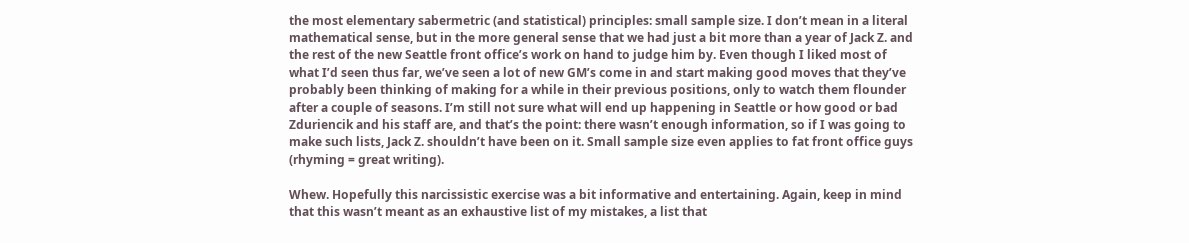the most elementary sabermetric (and statistical) principles: small sample size. I don’t mean in a literal mathematical sense, but in the more general sense that we had just a bit more than a year of Jack Z. and the rest of the new Seattle front office’s work on hand to judge him by. Even though I liked most of what I’d seen thus far, we’ve seen a lot of new GM’s come in and start making good moves that they’ve probably been thinking of making for a while in their previous positions, only to watch them flounder after a couple of seasons. I’m still not sure what will end up happening in Seattle or how good or bad Zduriencik and his staff are, and that’s the point: there wasn’t enough information, so if I was going to make such lists, Jack Z. shouldn’t have been on it. Small sample size even applies to fat front office guys (rhyming = great writing).

Whew. Hopefully this narcissistic exercise was a bit informative and entertaining. Again, keep in mind that this wasn’t meant as an exhaustive list of my mistakes, a list that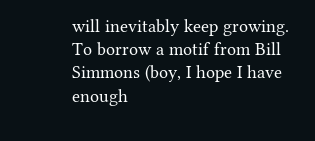will inevitably keep growing. To borrow a motif from Bill Simmons (boy, I hope I have enough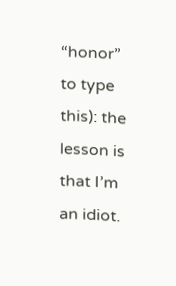“honor” to type this): the lesson is that I’m an idiot.